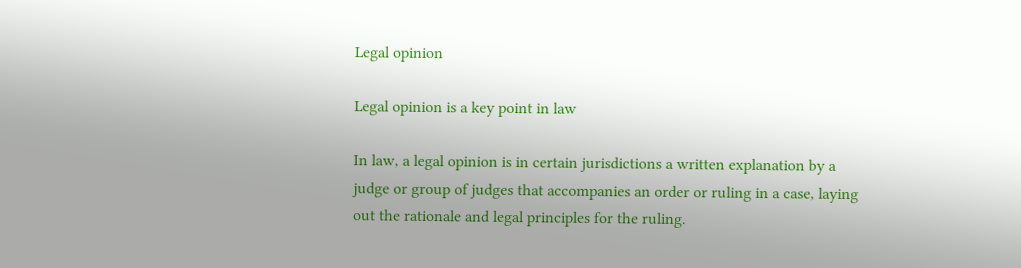Legal opinion

Legal opinion is a key point in law

In law, a legal opinion is in certain jurisdictions a written explanation by a judge or group of judges that accompanies an order or ruling in a case, laying out the rationale and legal principles for the ruling.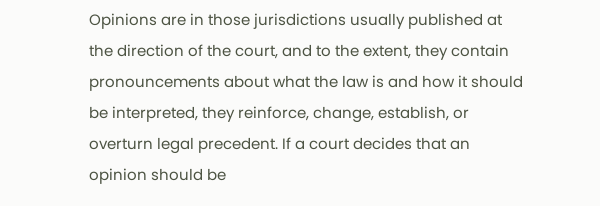Opinions are in those jurisdictions usually published at the direction of the court, and to the extent, they contain pronouncements about what the law is and how it should be interpreted, they reinforce, change, establish, or overturn legal precedent. If a court decides that an opinion should be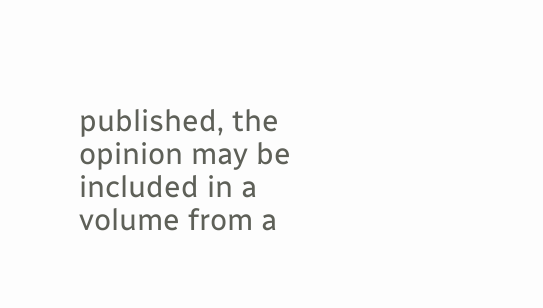published, the opinion may be included in a volume from a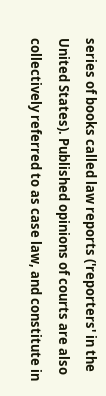series of books called law reports ('reporters' in the United States). Published opinions of courts are also collectively referred to as case law, and constitute in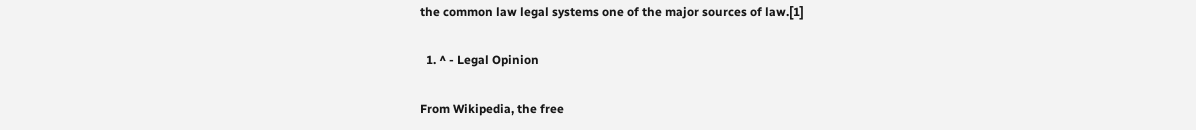the common law legal systems one of the major sources of law.[1]

  1. ^ - Legal Opinion

From Wikipedia, the free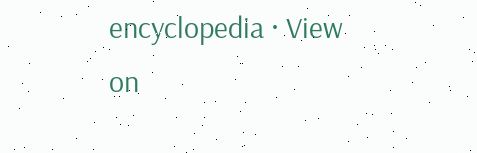encyclopedia · View on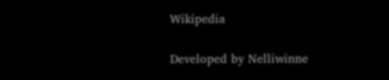Wikipedia

Developed by Nelliwinne